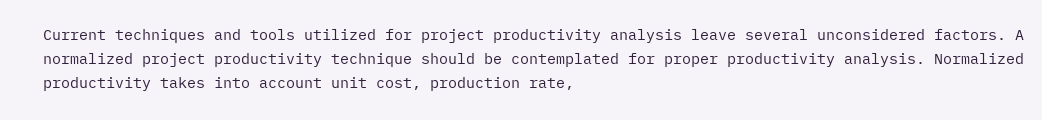Current techniques and tools utilized for project productivity analysis leave several unconsidered factors. A normalized project productivity technique should be contemplated for proper productivity analysis. Normalized productivity takes into account unit cost, production rate,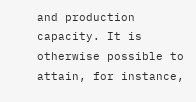and production capacity. It is otherwise possible to attain, for instance,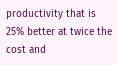productivity that is 25% better at twice the cost and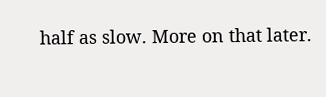half as slow. More on that later.